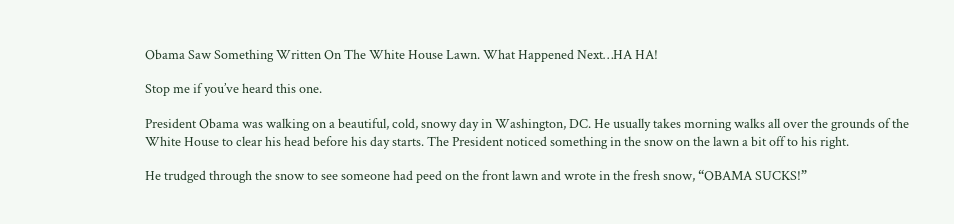Obama Saw Something Written On The White House Lawn. What Happened Next…HA HA!

Stop me if you’ve heard this one.

President Obama was walking on a beautiful, cold, snowy day in Washington, DC. He usually takes morning walks all over the grounds of the White House to clear his head before his day starts. The President noticed something in the snow on the lawn a bit off to his right.

He trudged through the snow to see someone had peed on the front lawn and wrote in the fresh snow, “OBAMA SUCKS!”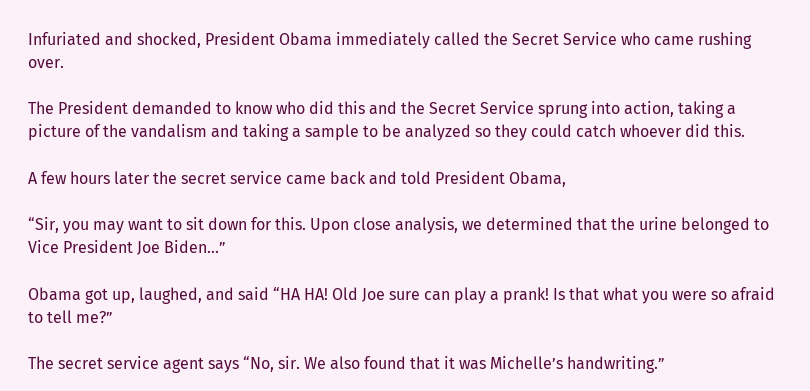Infuriated and shocked, President Obama immediately called the Secret Service who came rushing over.

The President demanded to know who did this and the Secret Service sprung into action, taking a picture of the vandalism and taking a sample to be analyzed so they could catch whoever did this.

A few hours later the secret service came back and told President Obama,

“Sir, you may want to sit down for this. Upon close analysis, we determined that the urine belonged to Vice President Joe Biden…”

Obama got up, laughed, and said “HA HA! Old Joe sure can play a prank! Is that what you were so afraid to tell me?”

The secret service agent says “No, sir. We also found that it was Michelle’s handwriting.”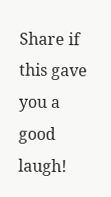Share if this gave you a good laugh!